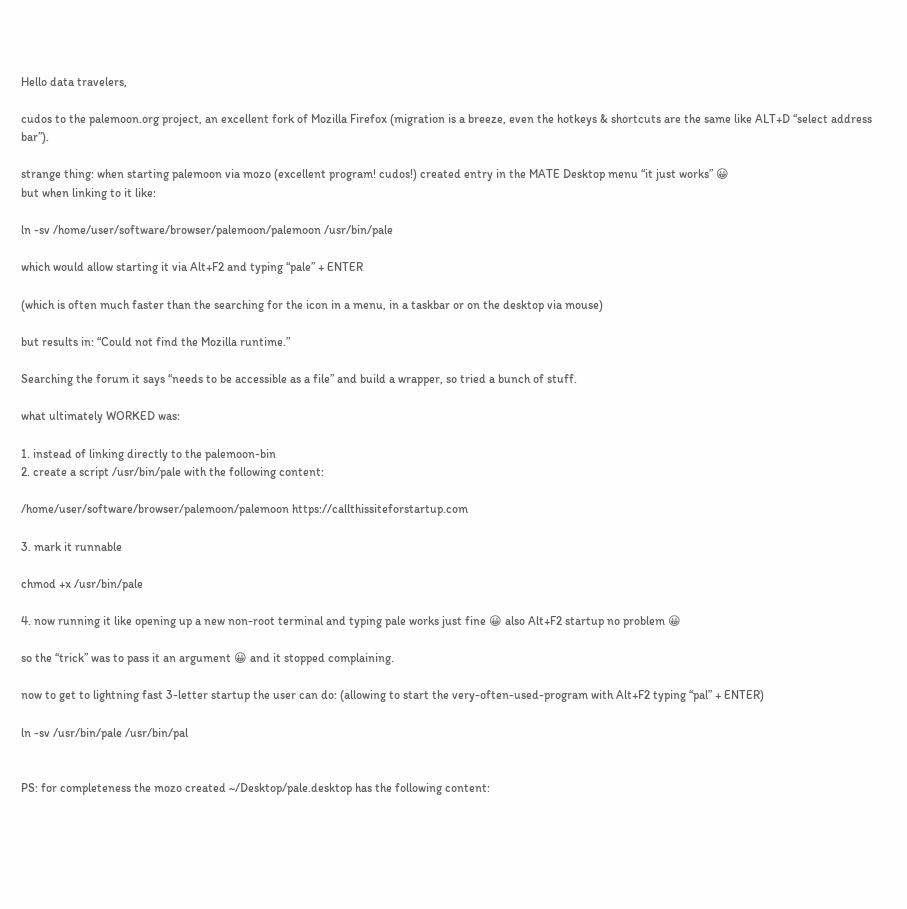Hello data travelers,

cudos to the palemoon.org project, an excellent fork of Mozilla Firefox (migration is a breeze, even the hotkeys & shortcuts are the same like ALT+D “select address bar”).

strange thing: when starting palemoon via mozo (excellent program! cudos!) created entry in the MATE Desktop menu “it just works” 😀
but when linking to it like:

ln -sv /home/user/software/browser/palemoon/palemoon /usr/bin/pale

which would allow starting it via Alt+F2 and typing “pale” + ENTER

(which is often much faster than the searching for the icon in a menu, in a taskbar or on the desktop via mouse)

but results in: “Could not find the Mozilla runtime.”

Searching the forum it says “needs to be accessible as a file” and build a wrapper, so tried a bunch of stuff.

what ultimately WORKED was:

1. instead of linking directly to the palemoon-bin
2. create a script /usr/bin/pale with the following content:

/home/user/software/browser/palemoon/palemoon https://callthissiteforstartup.com

3. mark it runnable

chmod +x /usr/bin/pale

4. now running it like opening up a new non-root terminal and typing pale works just fine 😀 also Alt+F2 startup no problem 😀

so the “trick” was to pass it an argument 😀 and it stopped complaining.

now to get to lightning fast 3-letter startup the user can do: (allowing to start the very-often-used-program with Alt+F2 typing “pal” + ENTER)

ln -sv /usr/bin/pale /usr/bin/pal


PS: for completeness the mozo created ~/Desktop/pale.desktop has the following content: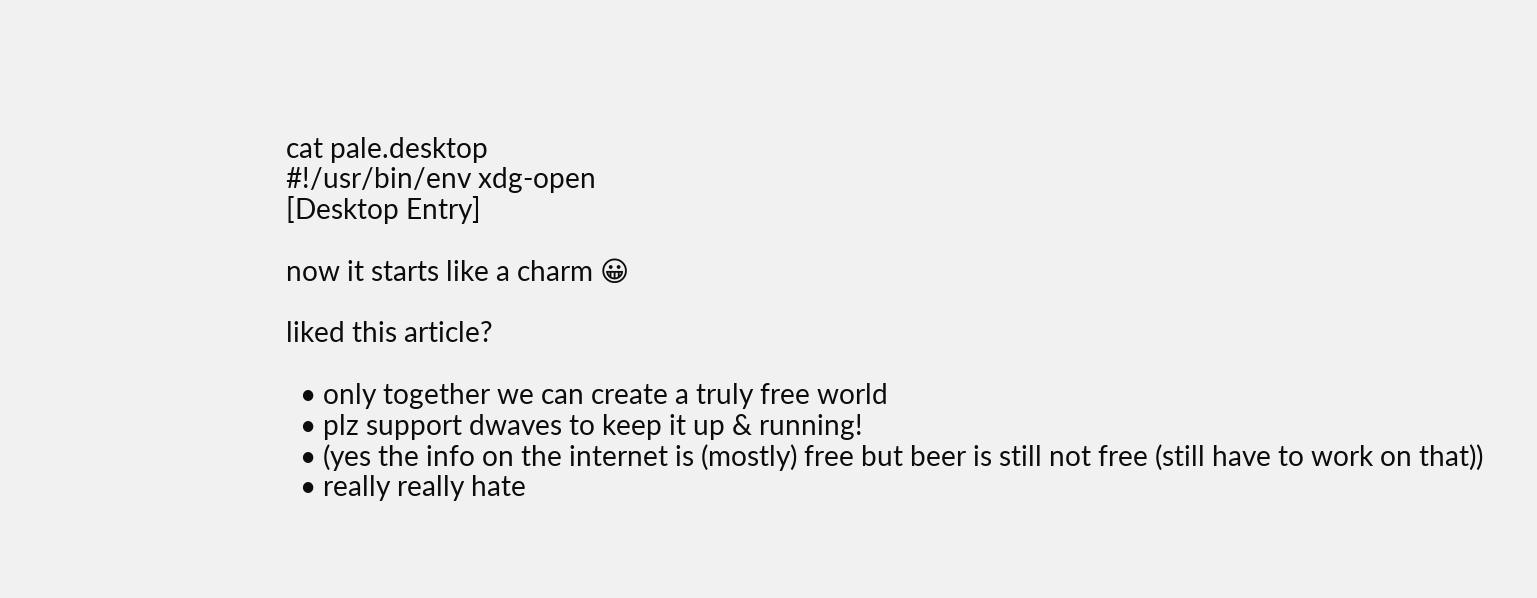cat pale.desktop
#!/usr/bin/env xdg-open
[Desktop Entry]

now it starts like a charm 😀

liked this article?

  • only together we can create a truly free world
  • plz support dwaves to keep it up & running!
  • (yes the info on the internet is (mostly) free but beer is still not free (still have to work on that))
  • really really hate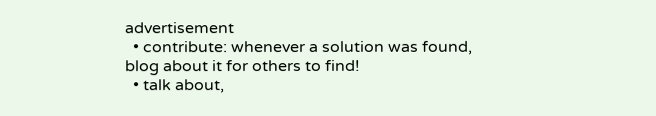advertisement
  • contribute: whenever a solution was found, blog about it for others to find!
  • talk about,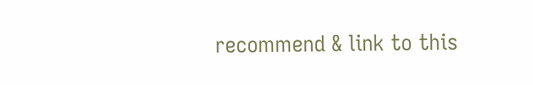recommend & link to this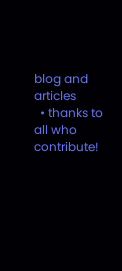blog and articles
  • thanks to all who contribute!